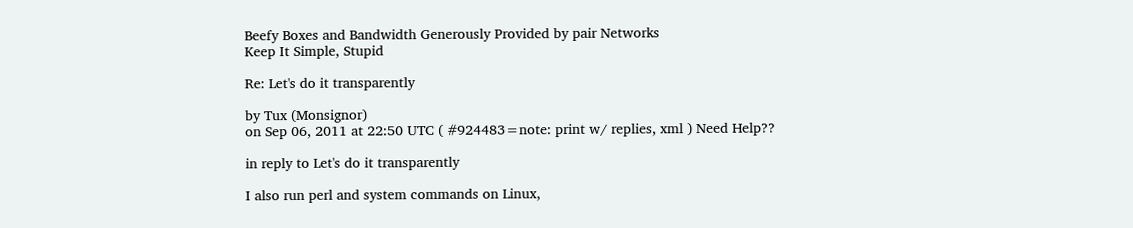Beefy Boxes and Bandwidth Generously Provided by pair Networks
Keep It Simple, Stupid

Re: Let's do it transparently

by Tux (Monsignor)
on Sep 06, 2011 at 22:50 UTC ( #924483=note: print w/ replies, xml ) Need Help??

in reply to Let's do it transparently

I also run perl and system commands on Linux,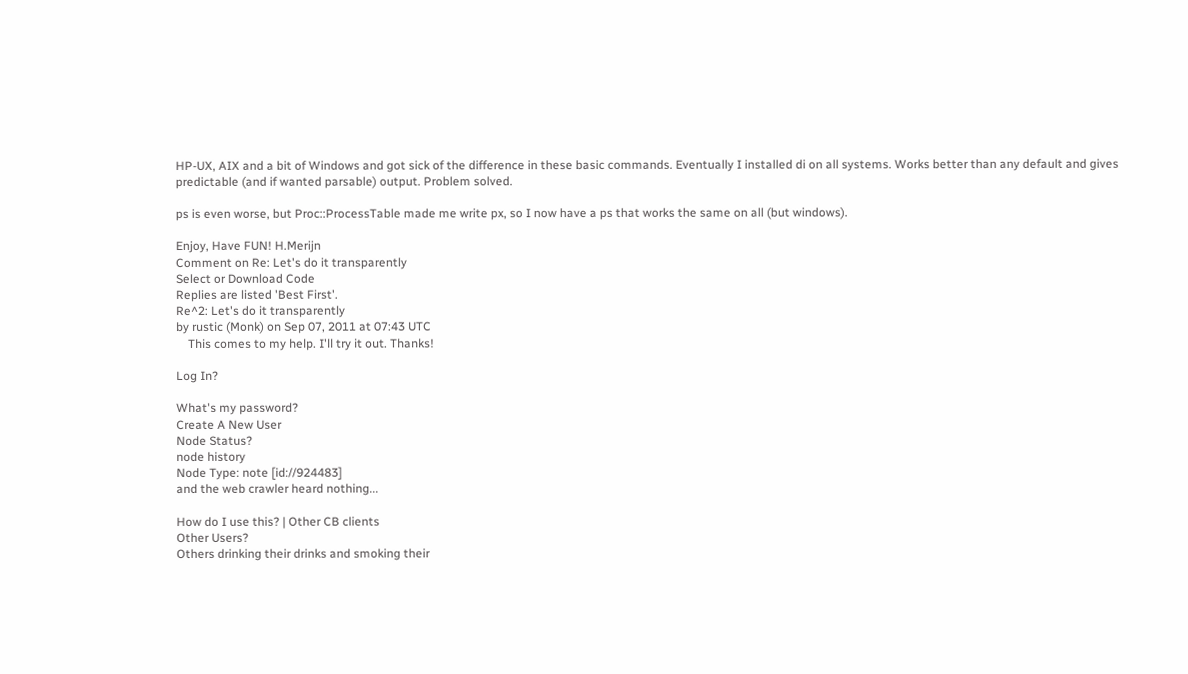HP-UX, AIX and a bit of Windows and got sick of the difference in these basic commands. Eventually I installed di on all systems. Works better than any default and gives predictable (and if wanted parsable) output. Problem solved.

ps is even worse, but Proc::ProcessTable made me write px, so I now have a ps that works the same on all (but windows).

Enjoy, Have FUN! H.Merijn
Comment on Re: Let's do it transparently
Select or Download Code
Replies are listed 'Best First'.
Re^2: Let's do it transparently
by rustic (Monk) on Sep 07, 2011 at 07:43 UTC
    This comes to my help. I'll try it out. Thanks!

Log In?

What's my password?
Create A New User
Node Status?
node history
Node Type: note [id://924483]
and the web crawler heard nothing...

How do I use this? | Other CB clients
Other Users?
Others drinking their drinks and smoking their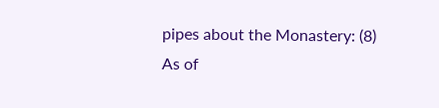pipes about the Monastery: (8)
As of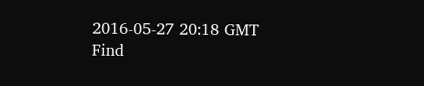2016-05-27 20:18 GMT
Find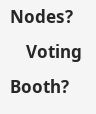Nodes?
    Voting Booth?